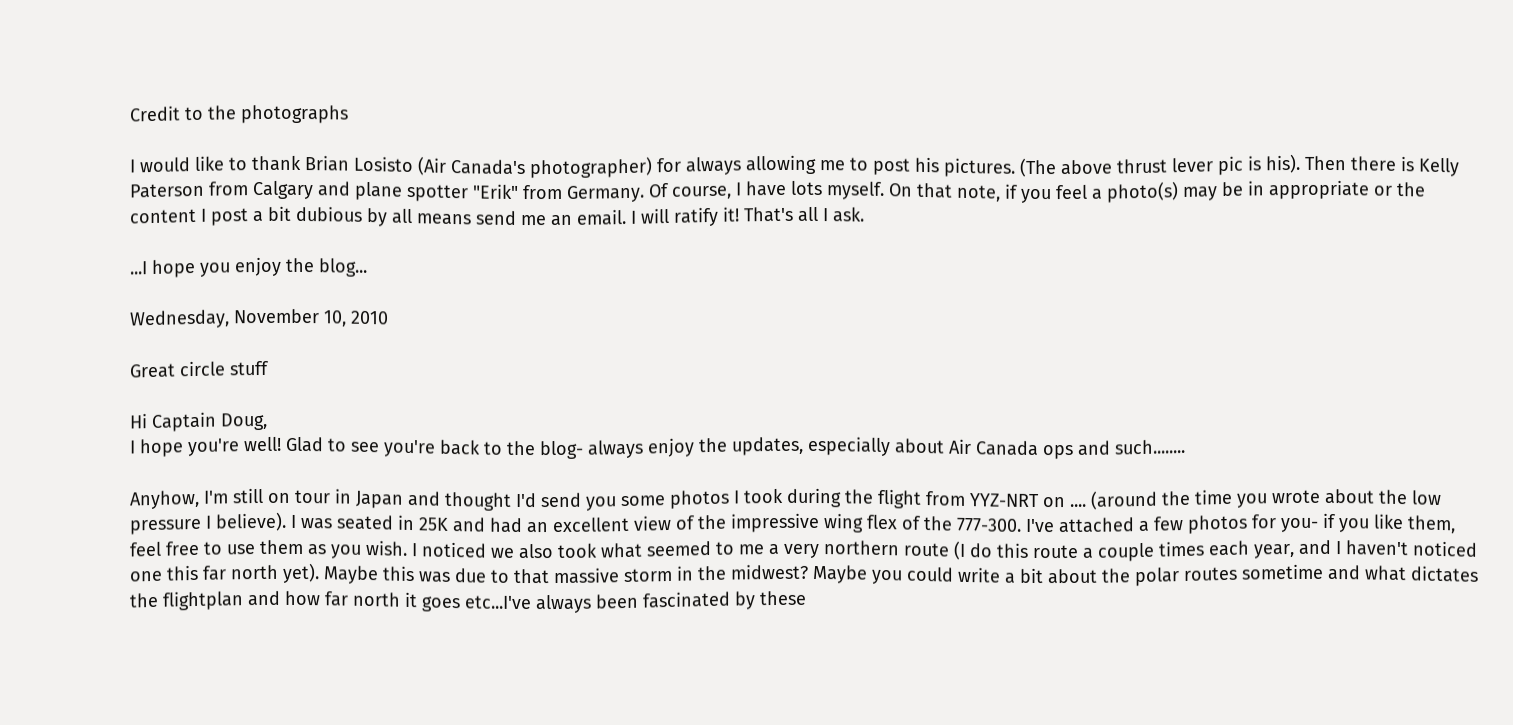Credit to the photographs

I would like to thank Brian Losisto (Air Canada's photographer) for always allowing me to post his pictures. (The above thrust lever pic is his). Then there is Kelly Paterson from Calgary and plane spotter "Erik" from Germany. Of course, I have lots myself. On that note, if you feel a photo(s) may be in appropriate or the content I post a bit dubious by all means send me an email. I will ratify it! That's all I ask.

...I hope you enjoy the blog...

Wednesday, November 10, 2010

Great circle stuff

Hi Captain Doug,
I hope you're well! Glad to see you're back to the blog- always enjoy the updates, especially about Air Canada ops and such........

Anyhow, I'm still on tour in Japan and thought I'd send you some photos I took during the flight from YYZ-NRT on .... (around the time you wrote about the low pressure I believe). I was seated in 25K and had an excellent view of the impressive wing flex of the 777-300. I've attached a few photos for you- if you like them, feel free to use them as you wish. I noticed we also took what seemed to me a very northern route (I do this route a couple times each year, and I haven't noticed one this far north yet). Maybe this was due to that massive storm in the midwest? Maybe you could write a bit about the polar routes sometime and what dictates the flightplan and how far north it goes etc...I've always been fascinated by these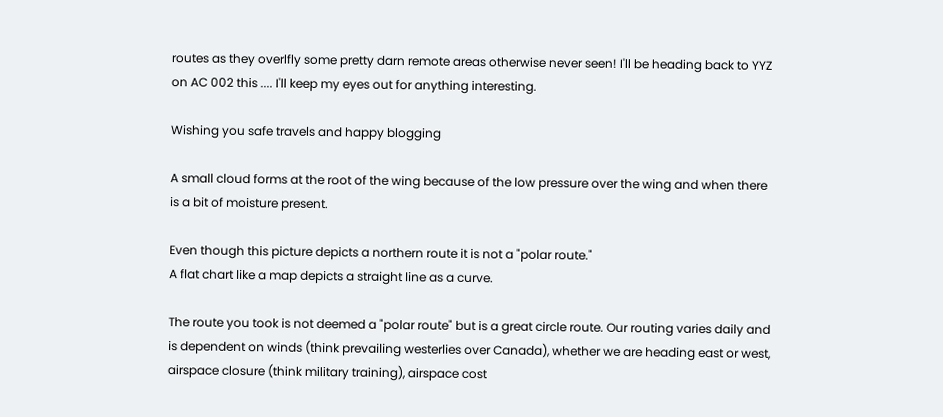routes as they overlfly some pretty darn remote areas otherwise never seen! I'll be heading back to YYZ on AC 002 this .... I'll keep my eyes out for anything interesting.

Wishing you safe travels and happy blogging

A small cloud forms at the root of the wing because of the low pressure over the wing and when there is a bit of moisture present.

Even though this picture depicts a northern route it is not a "polar route."
A flat chart like a map depicts a straight line as a curve.

The route you took is not deemed a "polar route" but is a great circle route. Our routing varies daily and is dependent on winds (think prevailing westerlies over Canada), whether we are heading east or west, airspace closure (think military training), airspace cost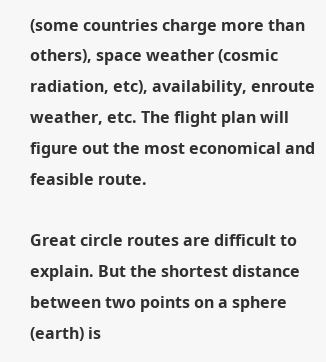(some countries charge more than others), space weather (cosmic radiation, etc), availability, enroute weather, etc. The flight plan will figure out the most economical and feasible route.

Great circle routes are difficult to explain. But the shortest distance between two points on a sphere (earth) is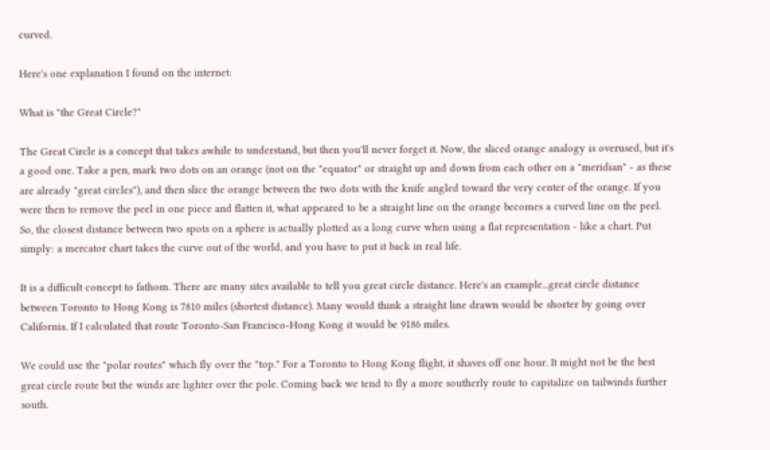curved.

Here's one explanation I found on the internet:

What is "the Great Circle?"

The Great Circle is a concept that takes awhile to understand, but then you'll never forget it. Now, the sliced orange analogy is overused, but it's a good one. Take a pen, mark two dots on an orange (not on the "equator" or straight up and down from each other on a "meridian" - as these are already "great circles"), and then slice the orange between the two dots with the knife angled toward the very center of the orange. If you were then to remove the peel in one piece and flatten it, what appeared to be a straight line on the orange becomes a curved line on the peel. So, the closest distance between two spots on a sphere is actually plotted as a long curve when using a flat representation - like a chart. Put simply: a mercator chart takes the curve out of the world, and you have to put it back in real life.

It is a difficult concept to fathom. There are many sites available to tell you great circle distance. Here's an example...great circle distance between Toronto to Hong Kong is 7810 miles (shortest distance). Many would think a straight line drawn would be shorter by going over California. If I calculated that route Toronto-San Francisco-Hong Kong it would be 9186 miles.

We could use the "polar routes" which fly over the "top." For a Toronto to Hong Kong flight, it shaves off one hour. It might not be the best great circle route but the winds are lighter over the pole. Coming back we tend to fly a more southerly route to capitalize on tailwinds further south.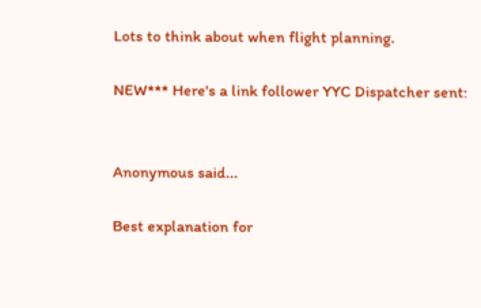Lots to think about when flight planning.

NEW*** Here's a link follower YYC Dispatcher sent:


Anonymous said...

Best explanation for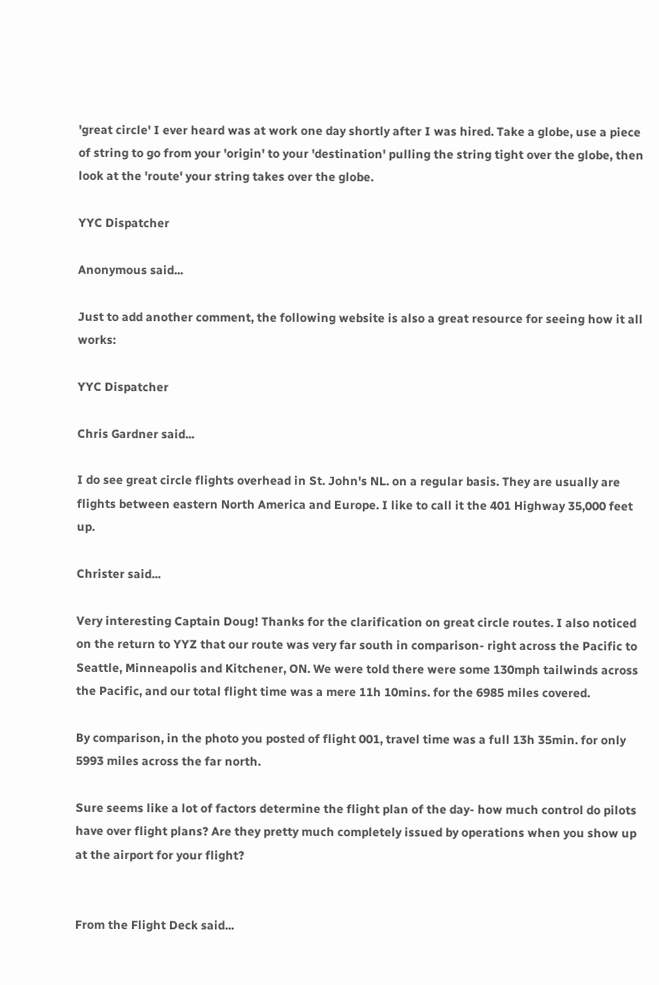'great circle' I ever heard was at work one day shortly after I was hired. Take a globe, use a piece of string to go from your 'origin' to your 'destination' pulling the string tight over the globe, then look at the 'route' your string takes over the globe.

YYC Dispatcher

Anonymous said...

Just to add another comment, the following website is also a great resource for seeing how it all works:

YYC Dispatcher

Chris Gardner said...

I do see great circle flights overhead in St. John's NL. on a regular basis. They are usually are flights between eastern North America and Europe. I like to call it the 401 Highway 35,000 feet up.

Christer said...

Very interesting Captain Doug! Thanks for the clarification on great circle routes. I also noticed on the return to YYZ that our route was very far south in comparison- right across the Pacific to Seattle, Minneapolis and Kitchener, ON. We were told there were some 130mph tailwinds across the Pacific, and our total flight time was a mere 11h 10mins. for the 6985 miles covered.

By comparison, in the photo you posted of flight 001, travel time was a full 13h 35min. for only 5993 miles across the far north.

Sure seems like a lot of factors determine the flight plan of the day- how much control do pilots have over flight plans? Are they pretty much completely issued by operations when you show up at the airport for your flight?


From the Flight Deck said...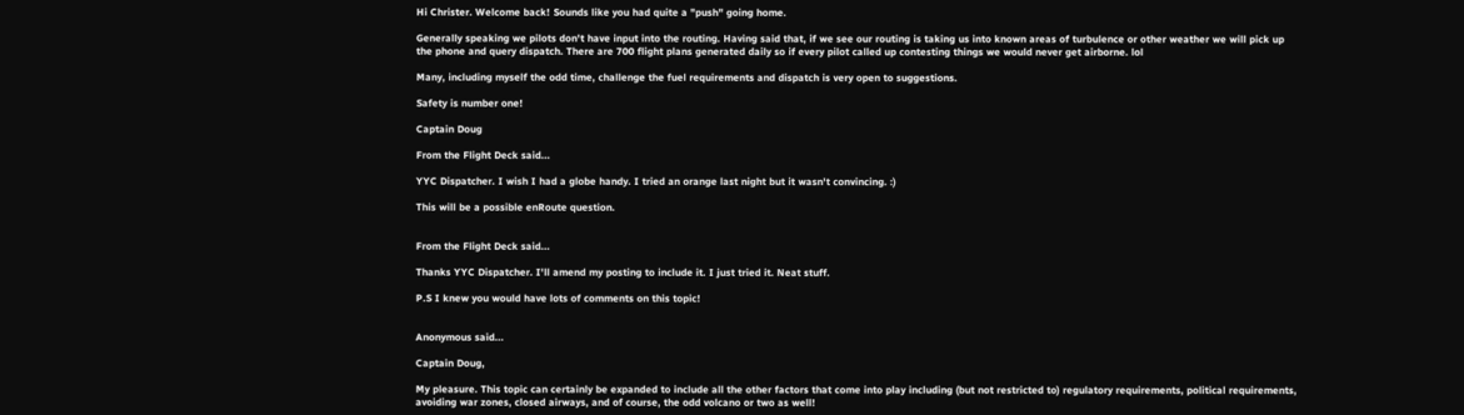Hi Christer. Welcome back! Sounds like you had quite a "push" going home.

Generally speaking we pilots don't have input into the routing. Having said that, if we see our routing is taking us into known areas of turbulence or other weather we will pick up the phone and query dispatch. There are 700 flight plans generated daily so if every pilot called up contesting things we would never get airborne. lol

Many, including myself the odd time, challenge the fuel requirements and dispatch is very open to suggestions.

Safety is number one!

Captain Doug

From the Flight Deck said...

YYC Dispatcher. I wish I had a globe handy. I tried an orange last night but it wasn't convincing. :)

This will be a possible enRoute question.


From the Flight Deck said...

Thanks YYC Dispatcher. I'll amend my posting to include it. I just tried it. Neat stuff.

P.S I knew you would have lots of comments on this topic!


Anonymous said...

Captain Doug,

My pleasure. This topic can certainly be expanded to include all the other factors that come into play including (but not restricted to) regulatory requirements, political requirements, avoiding war zones, closed airways, and of course, the odd volcano or two as well!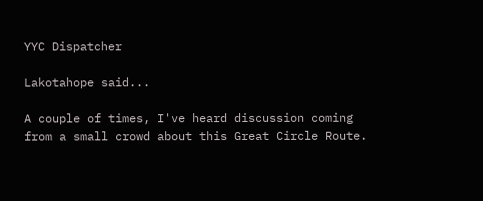YYC Dispatcher

Lakotahope said...

A couple of times, I've heard discussion coming from a small crowd about this Great Circle Route.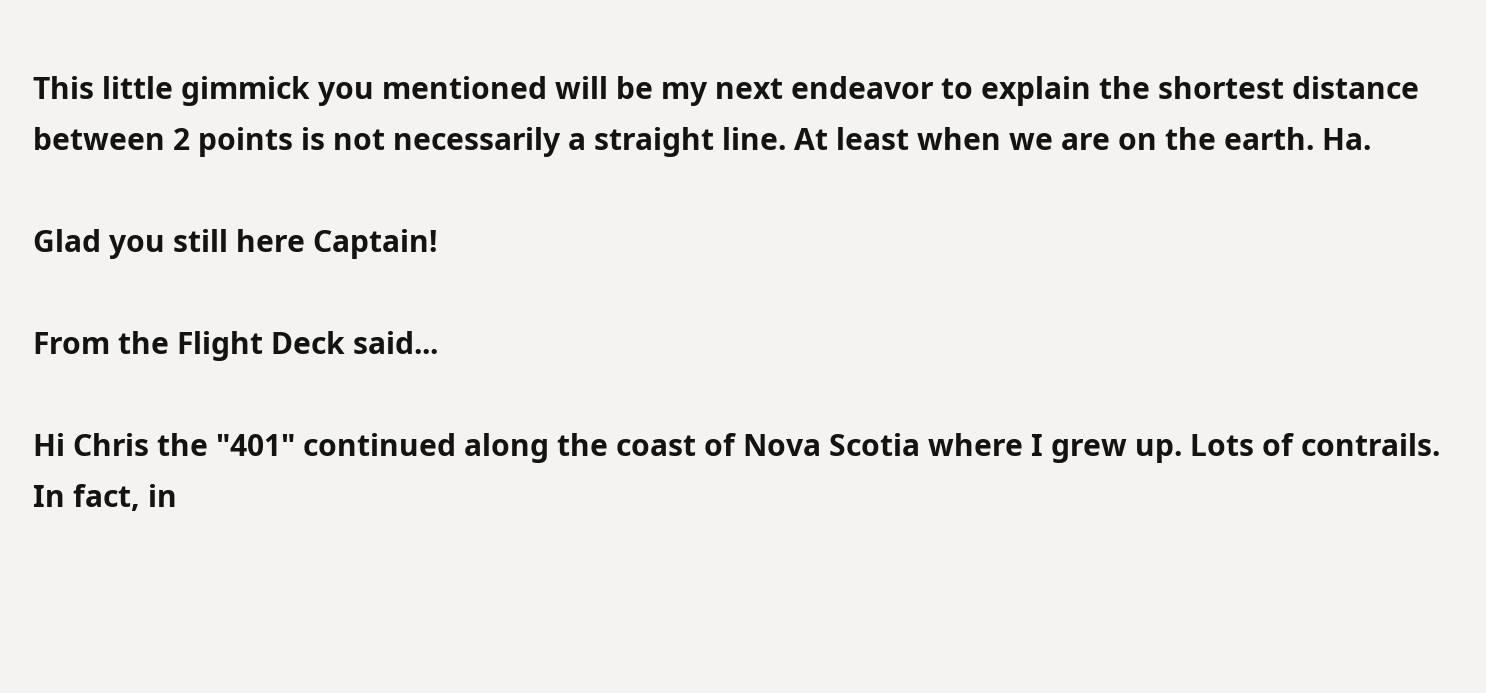This little gimmick you mentioned will be my next endeavor to explain the shortest distance between 2 points is not necessarily a straight line. At least when we are on the earth. Ha.

Glad you still here Captain!

From the Flight Deck said...

Hi Chris the "401" continued along the coast of Nova Scotia where I grew up. Lots of contrails.
In fact, in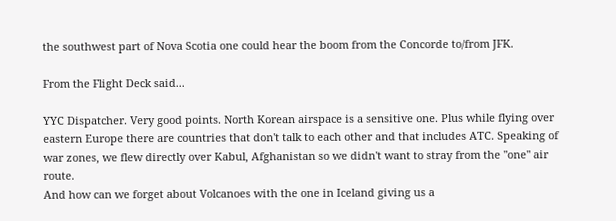the southwest part of Nova Scotia one could hear the boom from the Concorde to/from JFK.

From the Flight Deck said...

YYC Dispatcher. Very good points. North Korean airspace is a sensitive one. Plus while flying over eastern Europe there are countries that don't talk to each other and that includes ATC. Speaking of war zones, we flew directly over Kabul, Afghanistan so we didn't want to stray from the "one" air route.
And how can we forget about Volcanoes with the one in Iceland giving us a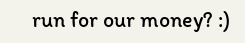run for our money? :)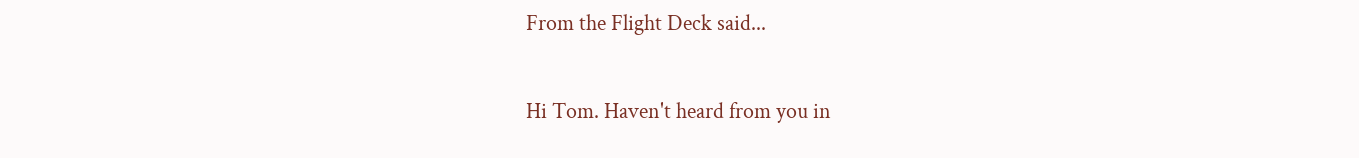From the Flight Deck said...

Hi Tom. Haven't heard from you in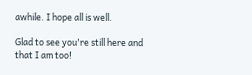awhile. I hope all is well.

Glad to see you're still here and that I am too!